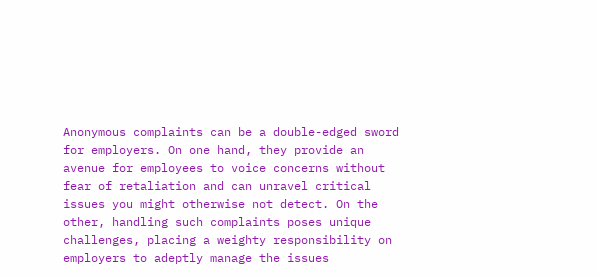Anonymous complaints can be a double-edged sword for employers. On one hand, they provide an avenue for employees to voice concerns without fear of retaliation and can unravel critical issues you might otherwise not detect. On the other, handling such complaints poses unique challenges, placing a weighty responsibility on employers to adeptly manage the issues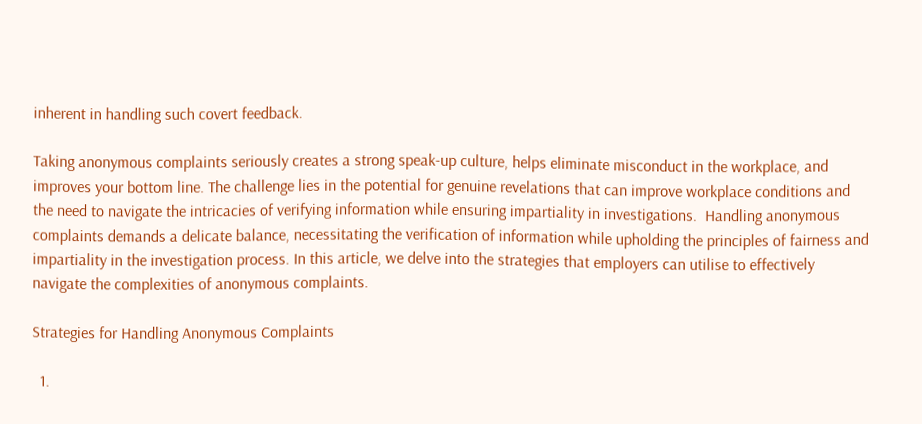inherent in handling such covert feedback.

Taking anonymous complaints seriously creates a strong speak-up culture, helps eliminate misconduct in the workplace, and improves your bottom line. The challenge lies in the potential for genuine revelations that can improve workplace conditions and the need to navigate the intricacies of verifying information while ensuring impartiality in investigations.  Handling anonymous complaints demands a delicate balance, necessitating the verification of information while upholding the principles of fairness and impartiality in the investigation process. In this article, we delve into the strategies that employers can utilise to effectively navigate the complexities of anonymous complaints.

Strategies for Handling Anonymous Complaints

  1.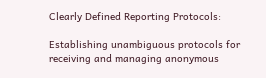Clearly Defined Reporting Protocols:

Establishing unambiguous protocols for receiving and managing anonymous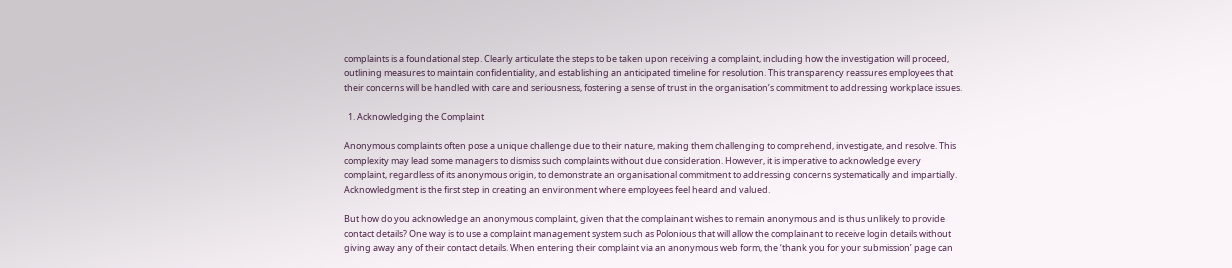complaints is a foundational step. Clearly articulate the steps to be taken upon receiving a complaint, including how the investigation will proceed, outlining measures to maintain confidentiality, and establishing an anticipated timeline for resolution. This transparency reassures employees that their concerns will be handled with care and seriousness, fostering a sense of trust in the organisation’s commitment to addressing workplace issues.

  1. Acknowledging the Complaint

Anonymous complaints often pose a unique challenge due to their nature, making them challenging to comprehend, investigate, and resolve. This complexity may lead some managers to dismiss such complaints without due consideration. However, it is imperative to acknowledge every complaint, regardless of its anonymous origin, to demonstrate an organisational commitment to addressing concerns systematically and impartially. Acknowledgment is the first step in creating an environment where employees feel heard and valued.

But how do you acknowledge an anonymous complaint, given that the complainant wishes to remain anonymous and is thus unlikely to provide contact details? One way is to use a complaint management system such as Polonious that will allow the complainant to receive login details without giving away any of their contact details. When entering their complaint via an anonymous web form, the ‘thank you for your submission’ page can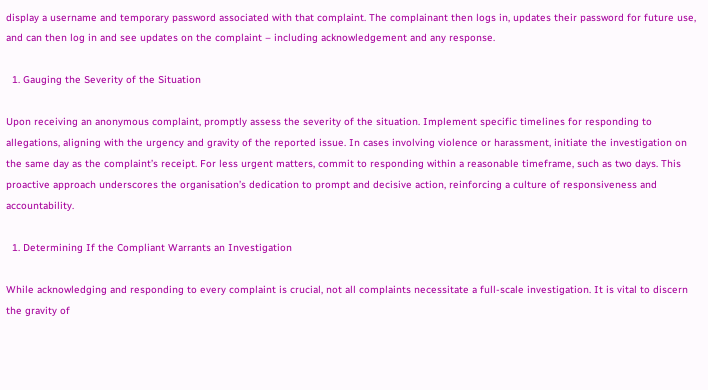display a username and temporary password associated with that complaint. The complainant then logs in, updates their password for future use, and can then log in and see updates on the complaint – including acknowledgement and any response.

  1. Gauging the Severity of the Situation

Upon receiving an anonymous complaint, promptly assess the severity of the situation. Implement specific timelines for responding to allegations, aligning with the urgency and gravity of the reported issue. In cases involving violence or harassment, initiate the investigation on the same day as the complaint’s receipt. For less urgent matters, commit to responding within a reasonable timeframe, such as two days. This proactive approach underscores the organisation’s dedication to prompt and decisive action, reinforcing a culture of responsiveness and accountability.

  1. Determining If the Compliant Warrants an Investigation

While acknowledging and responding to every complaint is crucial, not all complaints necessitate a full-scale investigation. It is vital to discern the gravity of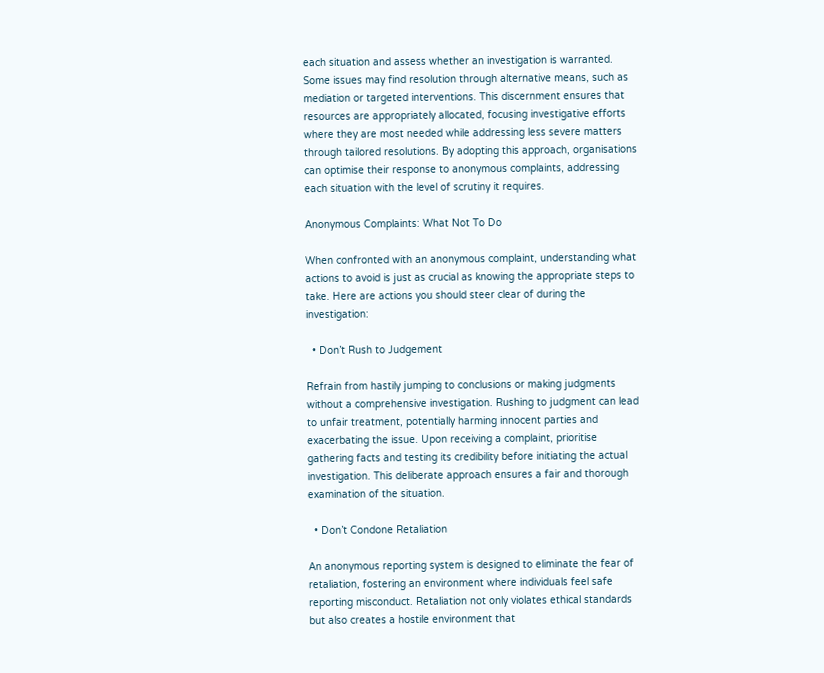each situation and assess whether an investigation is warranted. Some issues may find resolution through alternative means, such as mediation or targeted interventions. This discernment ensures that resources are appropriately allocated, focusing investigative efforts where they are most needed while addressing less severe matters through tailored resolutions. By adopting this approach, organisations can optimise their response to anonymous complaints, addressing each situation with the level of scrutiny it requires.

Anonymous Complaints: What Not To Do

When confronted with an anonymous complaint, understanding what actions to avoid is just as crucial as knowing the appropriate steps to take. Here are actions you should steer clear of during the investigation:

  • Don’t Rush to Judgement

Refrain from hastily jumping to conclusions or making judgments without a comprehensive investigation. Rushing to judgment can lead to unfair treatment, potentially harming innocent parties and exacerbating the issue. Upon receiving a complaint, prioritise gathering facts and testing its credibility before initiating the actual investigation. This deliberate approach ensures a fair and thorough examination of the situation.

  • Don’t Condone Retaliation

An anonymous reporting system is designed to eliminate the fear of retaliation, fostering an environment where individuals feel safe reporting misconduct. Retaliation not only violates ethical standards but also creates a hostile environment that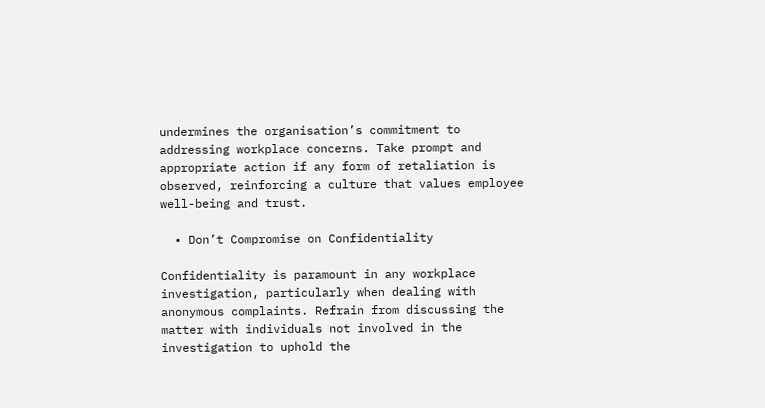undermines the organisation’s commitment to addressing workplace concerns. Take prompt and appropriate action if any form of retaliation is observed, reinforcing a culture that values employee well-being and trust.

  • Don’t Compromise on Confidentiality

Confidentiality is paramount in any workplace investigation, particularly when dealing with anonymous complaints. Refrain from discussing the matter with individuals not involved in the investigation to uphold the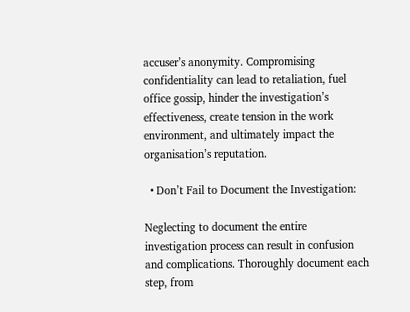accuser’s anonymity. Compromising confidentiality can lead to retaliation, fuel office gossip, hinder the investigation’s effectiveness, create tension in the work environment, and ultimately impact the organisation’s reputation.

  • Don’t Fail to Document the Investigation:

Neglecting to document the entire investigation process can result in confusion and complications. Thoroughly document each step, from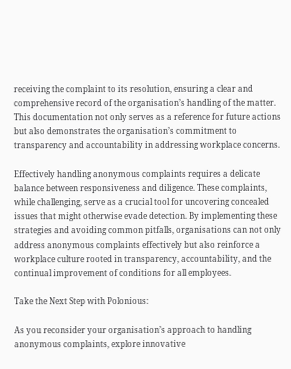receiving the complaint to its resolution, ensuring a clear and comprehensive record of the organisation’s handling of the matter. This documentation not only serves as a reference for future actions but also demonstrates the organisation’s commitment to transparency and accountability in addressing workplace concerns.

Effectively handling anonymous complaints requires a delicate balance between responsiveness and diligence. These complaints, while challenging, serve as a crucial tool for uncovering concealed issues that might otherwise evade detection. By implementing these strategies and avoiding common pitfalls, organisations can not only address anonymous complaints effectively but also reinforce a workplace culture rooted in transparency, accountability, and the continual improvement of conditions for all employees.

Take the Next Step with Polonious:

As you reconsider your organisation’s approach to handling anonymous complaints, explore innovative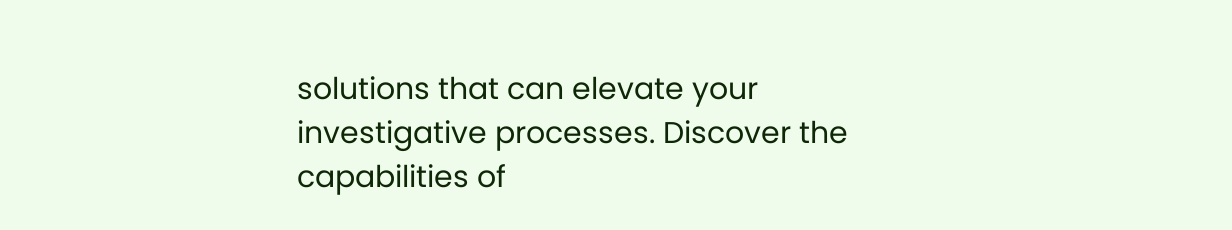solutions that can elevate your investigative processes. Discover the capabilities of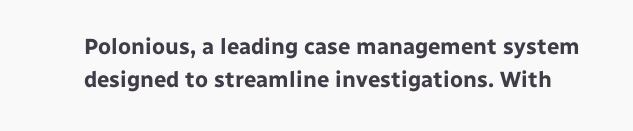Polonious, a leading case management system designed to streamline investigations. With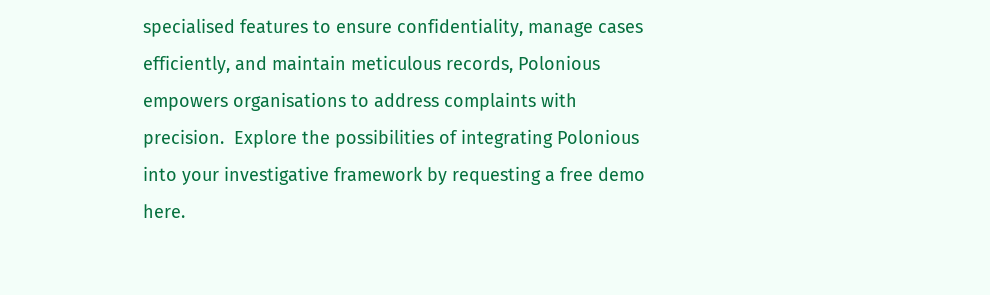specialised features to ensure confidentiality, manage cases efficiently, and maintain meticulous records, Polonious empowers organisations to address complaints with precision.  Explore the possibilities of integrating Polonious into your investigative framework by requesting a free demo here.